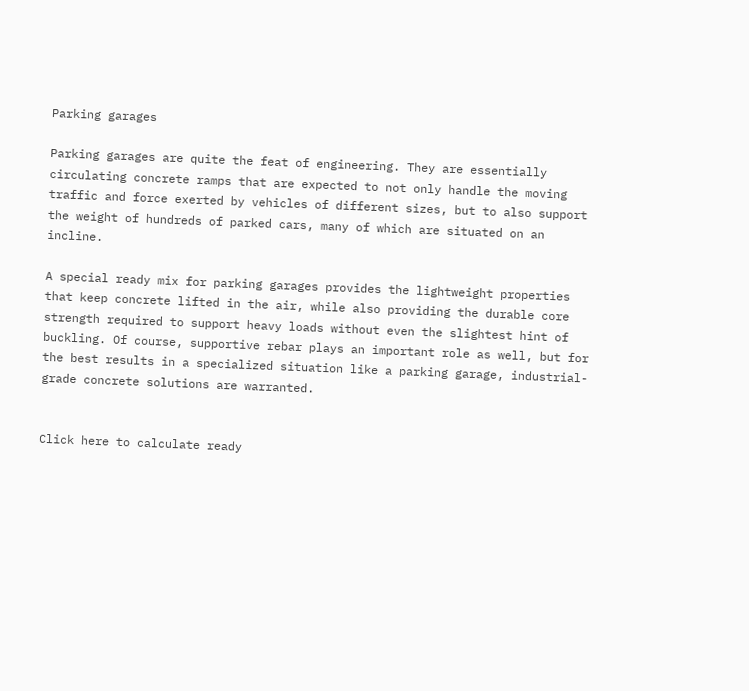Parking garages

Parking garages are quite the feat of engineering. They are essentially circulating concrete ramps that are expected to not only handle the moving traffic and force exerted by vehicles of different sizes, but to also support the weight of hundreds of parked cars, many of which are situated on an incline.

A special ready mix for parking garages provides the lightweight properties that keep concrete lifted in the air, while also providing the durable core strength required to support heavy loads without even the slightest hint of buckling. Of course, supportive rebar plays an important role as well, but for the best results in a specialized situation like a parking garage, industrial-grade concrete solutions are warranted.


Click here to calculate ready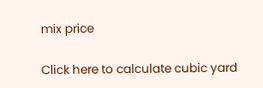mix price

Click here to calculate cubic yard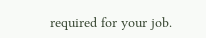required for your job.